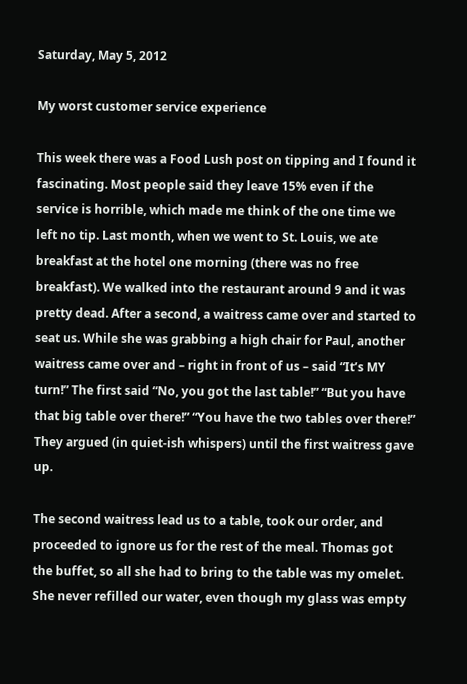Saturday, May 5, 2012

My worst customer service experience

This week there was a Food Lush post on tipping and I found it fascinating. Most people said they leave 15% even if the service is horrible, which made me think of the one time we left no tip. Last month, when we went to St. Louis, we ate breakfast at the hotel one morning (there was no free breakfast). We walked into the restaurant around 9 and it was pretty dead. After a second, a waitress came over and started to seat us. While she was grabbing a high chair for Paul, another waitress came over and – right in front of us – said “It’s MY turn!” The first said “No, you got the last table!” “But you have that big table over there!” “You have the two tables over there!” They argued (in quiet-ish whispers) until the first waitress gave up.

The second waitress lead us to a table, took our order, and proceeded to ignore us for the rest of the meal. Thomas got the buffet, so all she had to bring to the table was my omelet. She never refilled our water, even though my glass was empty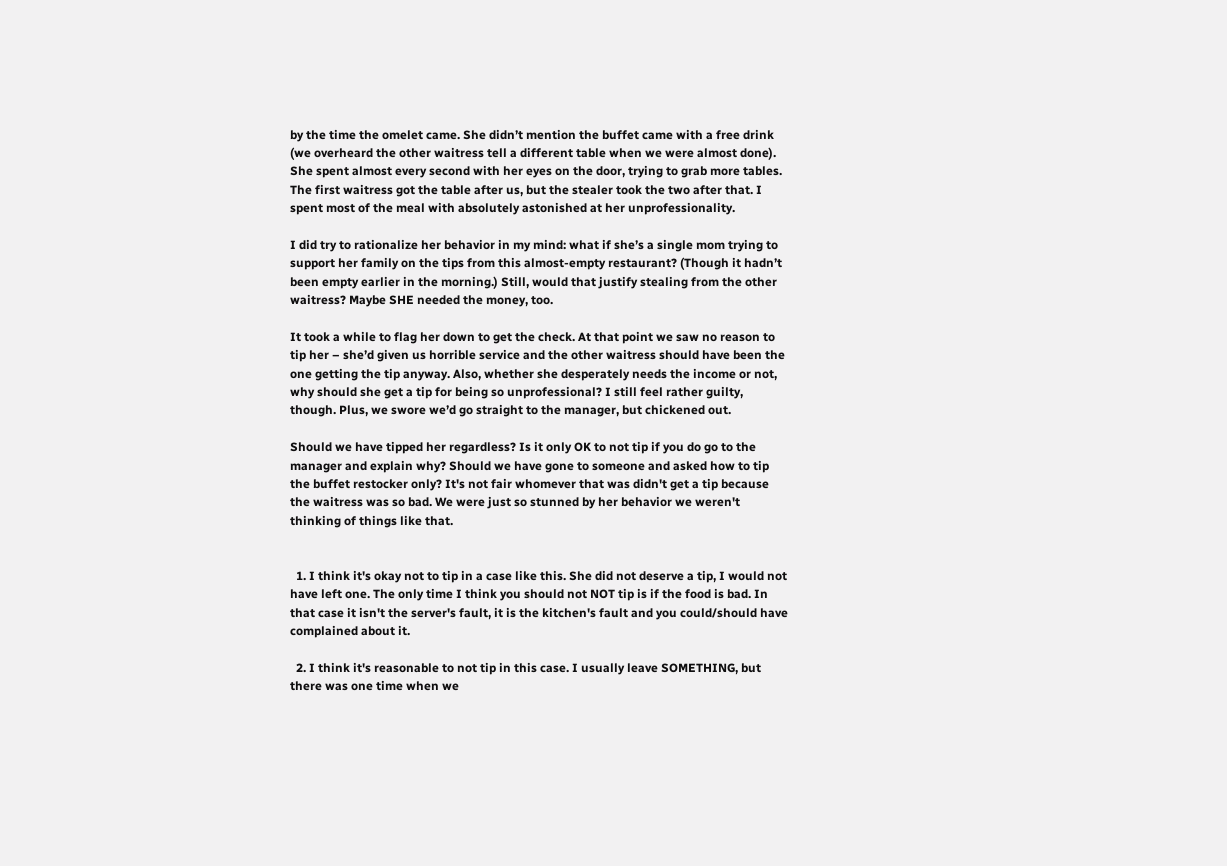by the time the omelet came. She didn’t mention the buffet came with a free drink (we overheard the other waitress tell a different table when we were almost done). She spent almost every second with her eyes on the door, trying to grab more tables. The first waitress got the table after us, but the stealer took the two after that. I spent most of the meal with absolutely astonished at her unprofessionality.

I did try to rationalize her behavior in my mind: what if she’s a single mom trying to support her family on the tips from this almost-empty restaurant? (Though it hadn’t been empty earlier in the morning.) Still, would that justify stealing from the other waitress? Maybe SHE needed the money, too.

It took a while to flag her down to get the check. At that point we saw no reason to tip her – she’d given us horrible service and the other waitress should have been the one getting the tip anyway. Also, whether she desperately needs the income or not, why should she get a tip for being so unprofessional? I still feel rather guilty, though. Plus, we swore we’d go straight to the manager, but chickened out.

Should we have tipped her regardless? Is it only OK to not tip if you do go to the manager and explain why? Should we have gone to someone and asked how to tip the buffet restocker only? It's not fair whomever that was didn't get a tip because the waitress was so bad. We were just so stunned by her behavior we weren't thinking of things like that.


  1. I think it's okay not to tip in a case like this. She did not deserve a tip, I would not have left one. The only time I think you should not NOT tip is if the food is bad. In that case it isn't the server's fault, it is the kitchen's fault and you could/should have complained about it.

  2. I think it's reasonable to not tip in this case. I usually leave SOMETHING, but there was one time when we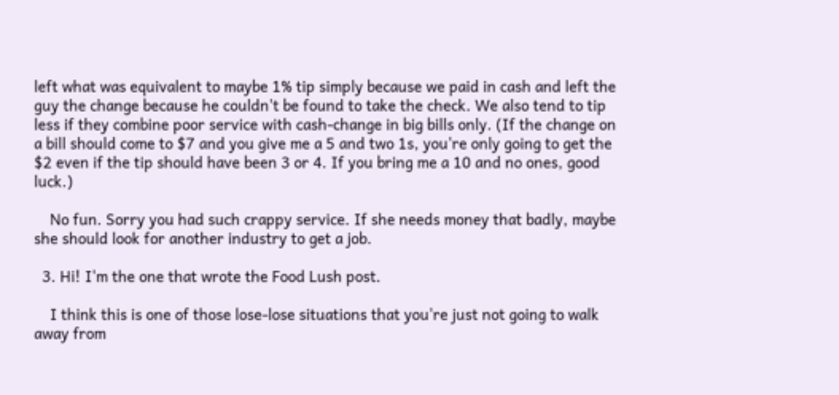left what was equivalent to maybe 1% tip simply because we paid in cash and left the guy the change because he couldn't be found to take the check. We also tend to tip less if they combine poor service with cash-change in big bills only. (If the change on a bill should come to $7 and you give me a 5 and two 1s, you're only going to get the $2 even if the tip should have been 3 or 4. If you bring me a 10 and no ones, good luck.)

    No fun. Sorry you had such crappy service. If she needs money that badly, maybe she should look for another industry to get a job.

  3. Hi! I'm the one that wrote the Food Lush post.

    I think this is one of those lose-lose situations that you're just not going to walk away from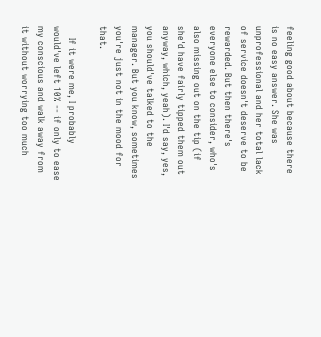feeling good about because there is no easy answer. She was unprofessional and her total lack of service doesn't deserve to be rewarded. But then there's everyone else to consider, who's also missing out on the tip (if she'd have fairly tipped them out anyway, which, yeah). I'd say, yes, you should've talked to the manager. But you know, sometimes you're just not in the mood for that.

    If it were me, I probably would've left 10% -- if only to ease my conscious and walk away from it without worrying too much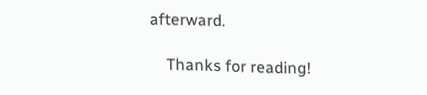afterward.

    Thanks for reading!